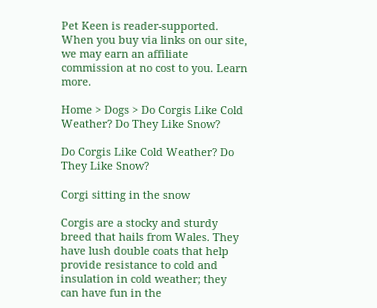Pet Keen is reader-supported. When you buy via links on our site, we may earn an affiliate commission at no cost to you. Learn more.

Home > Dogs > Do Corgis Like Cold Weather? Do They Like Snow?

Do Corgis Like Cold Weather? Do They Like Snow?

Corgi sitting in the snow

Corgis are a stocky and sturdy breed that hails from Wales. They have lush double coats that help provide resistance to cold and insulation in cold weather; they can have fun in the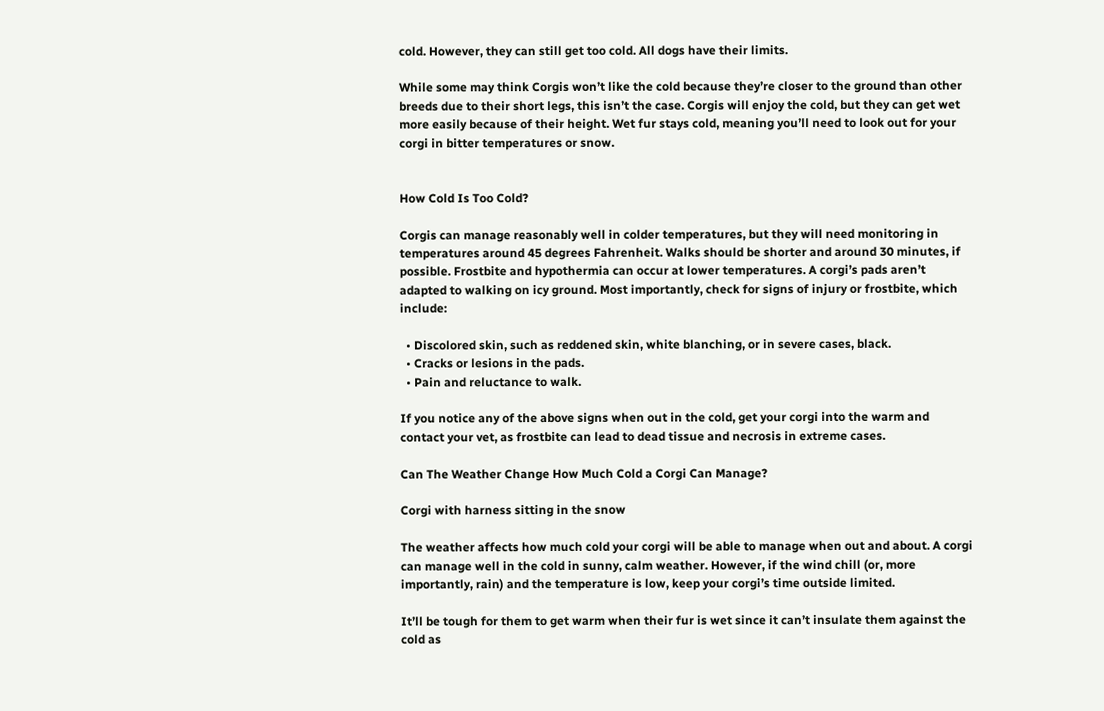cold. However, they can still get too cold. All dogs have their limits.

While some may think Corgis won’t like the cold because they’re closer to the ground than other breeds due to their short legs, this isn’t the case. Corgis will enjoy the cold, but they can get wet more easily because of their height. Wet fur stays cold, meaning you’ll need to look out for your corgi in bitter temperatures or snow.


How Cold Is Too Cold?

Corgis can manage reasonably well in colder temperatures, but they will need monitoring in temperatures around 45 degrees Fahrenheit. Walks should be shorter and around 30 minutes, if possible. Frostbite and hypothermia can occur at lower temperatures. A corgi’s pads aren’t adapted to walking on icy ground. Most importantly, check for signs of injury or frostbite, which include:

  • Discolored skin, such as reddened skin, white blanching, or in severe cases, black.
  • Cracks or lesions in the pads.
  • Pain and reluctance to walk.

If you notice any of the above signs when out in the cold, get your corgi into the warm and contact your vet, as frostbite can lead to dead tissue and necrosis in extreme cases.

Can The Weather Change How Much Cold a Corgi Can Manage?

Corgi with harness sitting in the snow

The weather affects how much cold your corgi will be able to manage when out and about. A corgi can manage well in the cold in sunny, calm weather. However, if the wind chill (or, more importantly, rain) and the temperature is low, keep your corgi’s time outside limited.

It’ll be tough for them to get warm when their fur is wet since it can’t insulate them against the cold as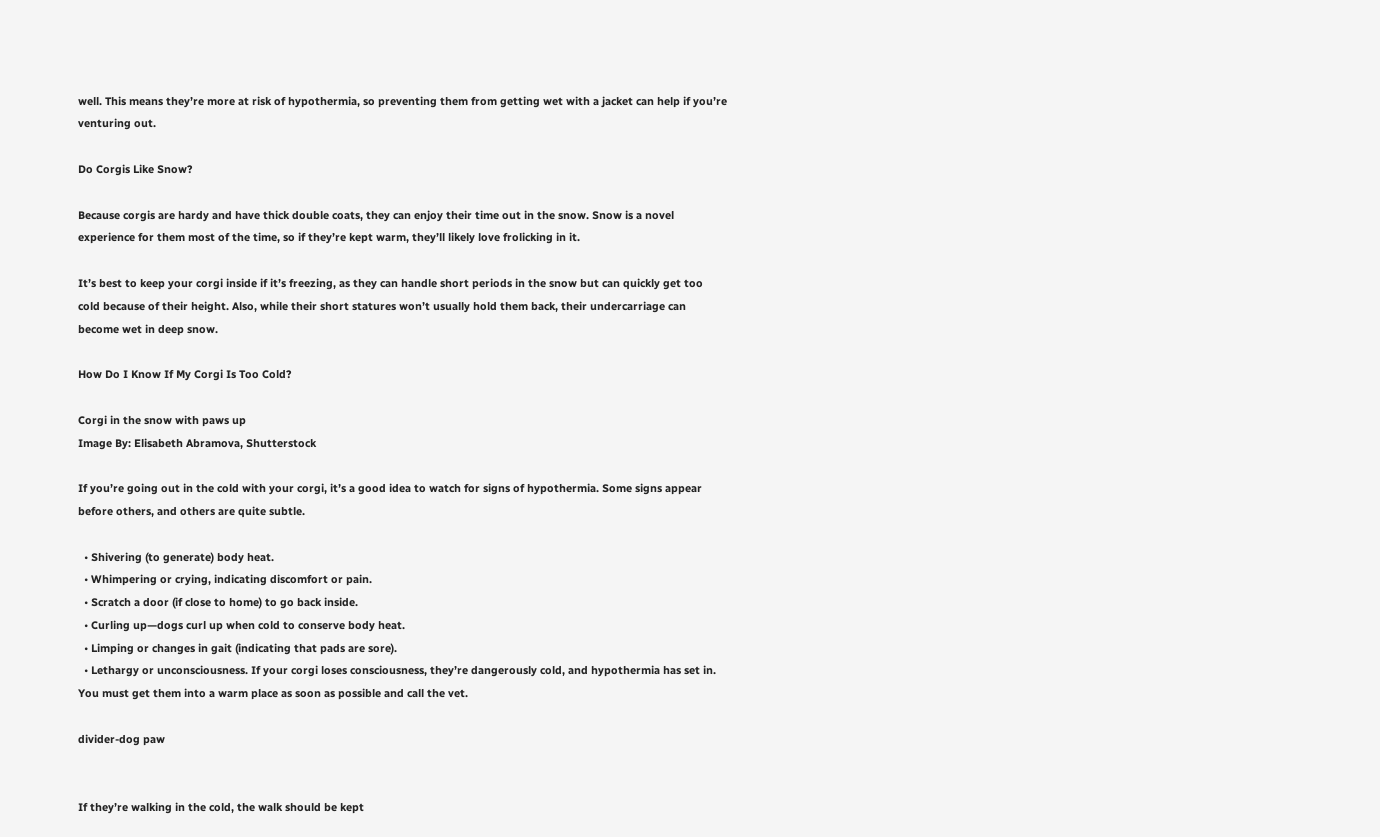well. This means they’re more at risk of hypothermia, so preventing them from getting wet with a jacket can help if you’re venturing out.

Do Corgis Like Snow?

Because corgis are hardy and have thick double coats, they can enjoy their time out in the snow. Snow is a novel experience for them most of the time, so if they’re kept warm, they’ll likely love frolicking in it.

It’s best to keep your corgi inside if it’s freezing, as they can handle short periods in the snow but can quickly get too cold because of their height. Also, while their short statures won’t usually hold them back, their undercarriage can become wet in deep snow.

How Do I Know If My Corgi Is Too Cold?

Corgi in the snow with paws up
Image By: Elisabeth Abramova, Shutterstock

If you’re going out in the cold with your corgi, it’s a good idea to watch for signs of hypothermia. Some signs appear before others, and others are quite subtle.

  • Shivering (to generate) body heat.
  • Whimpering or crying, indicating discomfort or pain.
  • Scratch a door (if close to home) to go back inside.
  • Curling up—dogs curl up when cold to conserve body heat.
  • Limping or changes in gait (indicating that pads are sore).
  • Lethargy or unconsciousness. If your corgi loses consciousness, they’re dangerously cold, and hypothermia has set in. You must get them into a warm place as soon as possible and call the vet.

divider-dog paw


If they’re walking in the cold, the walk should be kept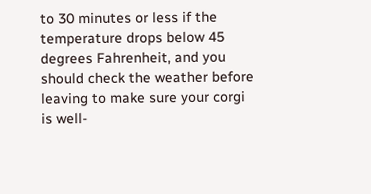to 30 minutes or less if the temperature drops below 45 degrees Fahrenheit, and you should check the weather before leaving to make sure your corgi is well-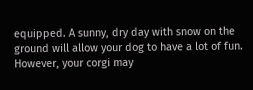equipped. A sunny, dry day with snow on the ground will allow your dog to have a lot of fun. However, your corgi may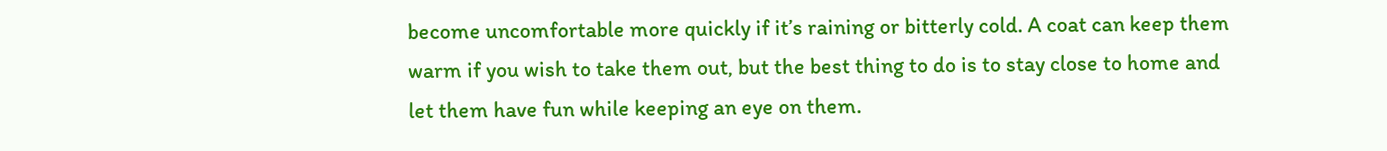become uncomfortable more quickly if it’s raining or bitterly cold. A coat can keep them warm if you wish to take them out, but the best thing to do is to stay close to home and let them have fun while keeping an eye on them.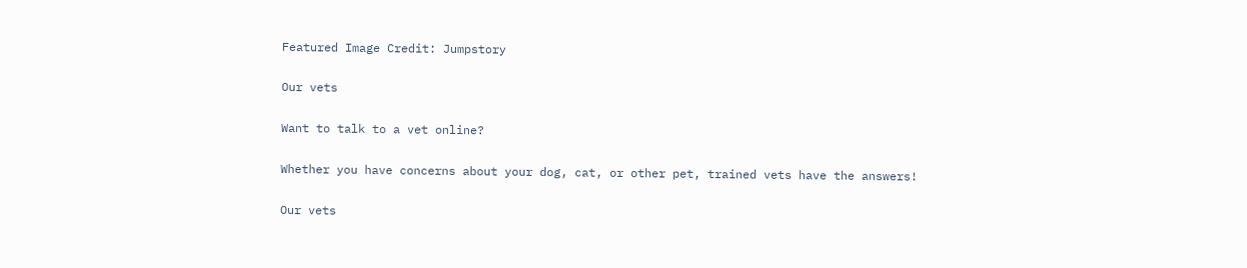Featured Image Credit: Jumpstory

Our vets

Want to talk to a vet online?

Whether you have concerns about your dog, cat, or other pet, trained vets have the answers!

Our vets